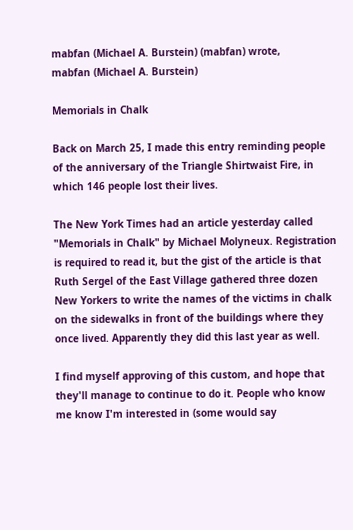mabfan (Michael A. Burstein) (mabfan) wrote,
mabfan (Michael A. Burstein)

Memorials in Chalk

Back on March 25, I made this entry reminding people of the anniversary of the Triangle Shirtwaist Fire, in which 146 people lost their lives.

The New York Times had an article yesterday called "Memorials in Chalk" by Michael Molyneux. Registration is required to read it, but the gist of the article is that Ruth Sergel of the East Village gathered three dozen New Yorkers to write the names of the victims in chalk on the sidewalks in front of the buildings where they once lived. Apparently they did this last year as well.

I find myself approving of this custom, and hope that they'll manage to continue to do it. People who know me know I'm interested in (some would say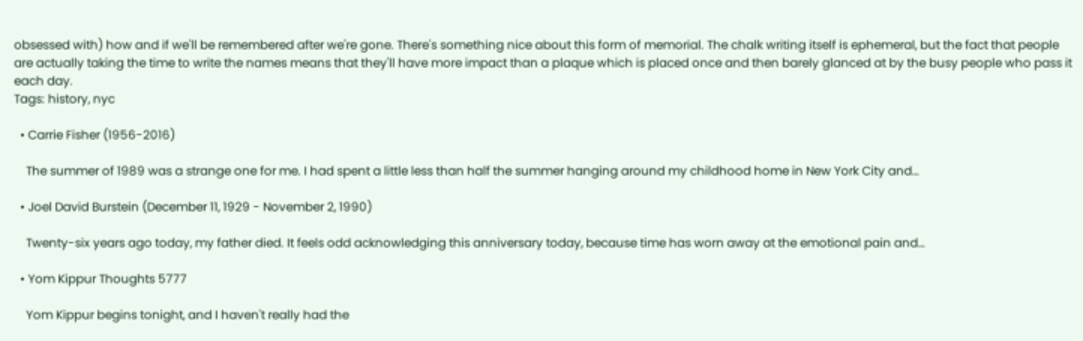obsessed with) how and if we'll be remembered after we're gone. There's something nice about this form of memorial. The chalk writing itself is ephemeral, but the fact that people are actually taking the time to write the names means that they'll have more impact than a plaque which is placed once and then barely glanced at by the busy people who pass it each day.
Tags: history, nyc

  • Carrie Fisher (1956-2016)

    The summer of 1989 was a strange one for me. I had spent a little less than half the summer hanging around my childhood home in New York City and…

  • Joel David Burstein (December 11, 1929 - November 2, 1990)

    Twenty-six years ago today, my father died. It feels odd acknowledging this anniversary today, because time has worn away at the emotional pain and…

  • Yom Kippur Thoughts 5777

    Yom Kippur begins tonight, and I haven't really had the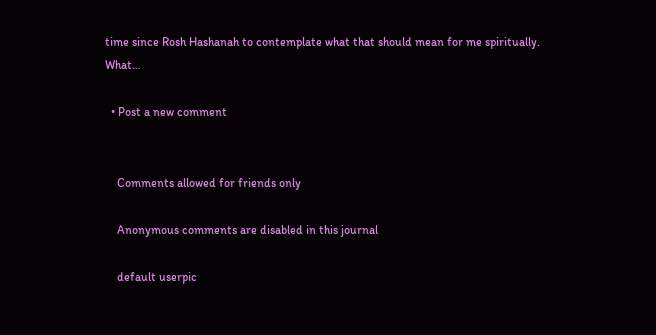time since Rosh Hashanah to contemplate what that should mean for me spiritually. What…

  • Post a new comment


    Comments allowed for friends only

    Anonymous comments are disabled in this journal

    default userpic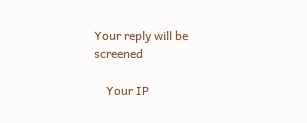Your reply will be screened

    Your IP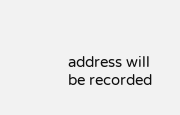address will be recorded